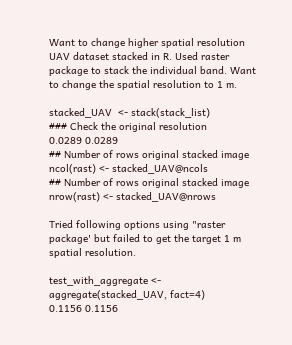Want to change higher spatial resolution UAV dataset stacked in R. Used raster package to stack the individual band. Want to change the spatial resolution to 1 m.

stacked_UAV  <- stack(stack_list)
### Check the original resolution
0.0289 0.0289
## Number of rows original stacked image
ncol(rast) <- stacked_UAV@ncols
## Number of rows original stacked image
nrow(rast) <- stacked_UAV@nrows

Tried following options using "raster package' but failed to get the target 1 m spatial resolution.

test_with_aggregate <- aggregate(stacked_UAV, fact=4)
0.1156 0.1156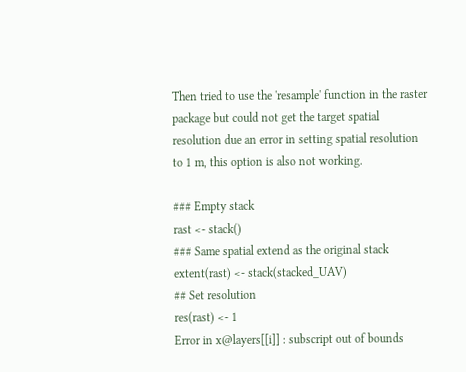Then tried to use the 'resample' function in the raster package but could not get the target spatial resolution due an error in setting spatial resolution to 1 m, this option is also not working.

### Empty stack
rast <- stack()
### Same spatial extend as the original stack
extent(rast) <- stack(stacked_UAV)
## Set resolution
res(rast) <- 1
Error in x@layers[[i]] : subscript out of bounds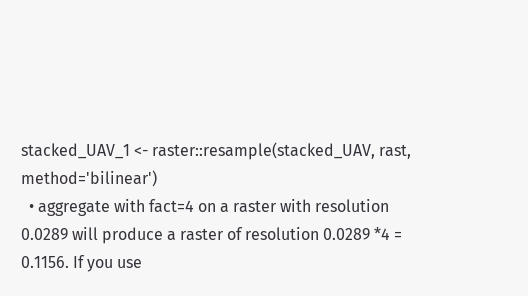stacked_UAV_1 <- raster::resample(stacked_UAV, rast, method='bilinear')
  • aggregate with fact=4 on a raster with resolution 0.0289 will produce a raster of resolution 0.0289 *4 = 0.1156. If you use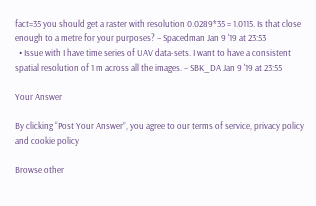fact=35 you should get a raster with resolution 0.0289*35 = 1.0115. Is that close enough to a metre for your purposes? – Spacedman Jan 9 '19 at 23:53
  • Issue with I have time series of UAV data-sets. I want to have a consistent spatial resolution of 1 m across all the images. – SBK_DA Jan 9 '19 at 23:55

Your Answer

By clicking “Post Your Answer”, you agree to our terms of service, privacy policy and cookie policy

Browse other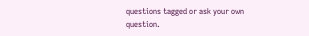questions tagged or ask your own question.